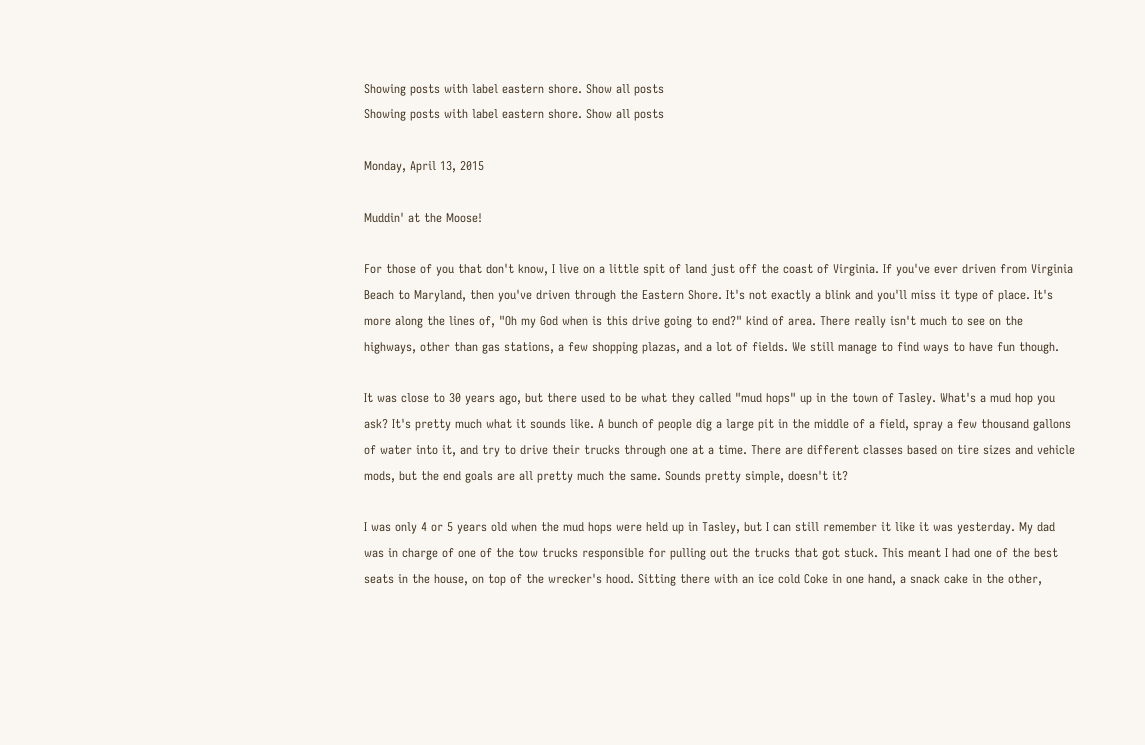Showing posts with label eastern shore. Show all posts
Showing posts with label eastern shore. Show all posts

Monday, April 13, 2015

Muddin' at the Moose!

For those of you that don't know, I live on a little spit of land just off the coast of Virginia. If you've ever driven from Virginia Beach to Maryland, then you've driven through the Eastern Shore. It's not exactly a blink and you'll miss it type of place. It's more along the lines of, "Oh my God when is this drive going to end?" kind of area. There really isn't much to see on the highways, other than gas stations, a few shopping plazas, and a lot of fields. We still manage to find ways to have fun though.

It was close to 30 years ago, but there used to be what they called "mud hops" up in the town of Tasley. What's a mud hop you ask? It's pretty much what it sounds like. A bunch of people dig a large pit in the middle of a field, spray a few thousand gallons of water into it, and try to drive their trucks through one at a time. There are different classes based on tire sizes and vehicle mods, but the end goals are all pretty much the same. Sounds pretty simple, doesn't it?

I was only 4 or 5 years old when the mud hops were held up in Tasley, but I can still remember it like it was yesterday. My dad was in charge of one of the tow trucks responsible for pulling out the trucks that got stuck. This meant I had one of the best seats in the house, on top of the wrecker's hood. Sitting there with an ice cold Coke in one hand, a snack cake in the other,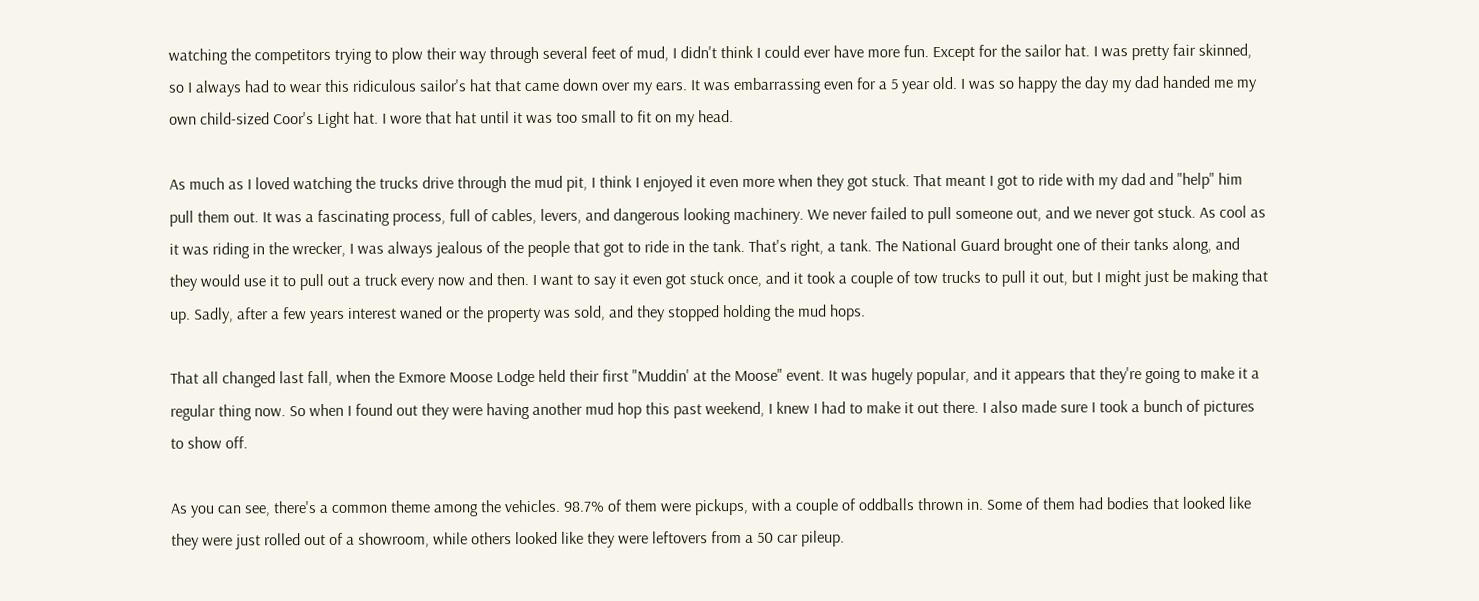watching the competitors trying to plow their way through several feet of mud, I didn't think I could ever have more fun. Except for the sailor hat. I was pretty fair skinned, so I always had to wear this ridiculous sailor's hat that came down over my ears. It was embarrassing even for a 5 year old. I was so happy the day my dad handed me my own child-sized Coor's Light hat. I wore that hat until it was too small to fit on my head.

As much as I loved watching the trucks drive through the mud pit, I think I enjoyed it even more when they got stuck. That meant I got to ride with my dad and "help" him pull them out. It was a fascinating process, full of cables, levers, and dangerous looking machinery. We never failed to pull someone out, and we never got stuck. As cool as it was riding in the wrecker, I was always jealous of the people that got to ride in the tank. That's right, a tank. The National Guard brought one of their tanks along, and they would use it to pull out a truck every now and then. I want to say it even got stuck once, and it took a couple of tow trucks to pull it out, but I might just be making that up. Sadly, after a few years interest waned or the property was sold, and they stopped holding the mud hops.

That all changed last fall, when the Exmore Moose Lodge held their first "Muddin' at the Moose" event. It was hugely popular, and it appears that they're going to make it a regular thing now. So when I found out they were having another mud hop this past weekend, I knew I had to make it out there. I also made sure I took a bunch of pictures to show off.

As you can see, there's a common theme among the vehicles. 98.7% of them were pickups, with a couple of oddballs thrown in. Some of them had bodies that looked like they were just rolled out of a showroom, while others looked like they were leftovers from a 50 car pileup.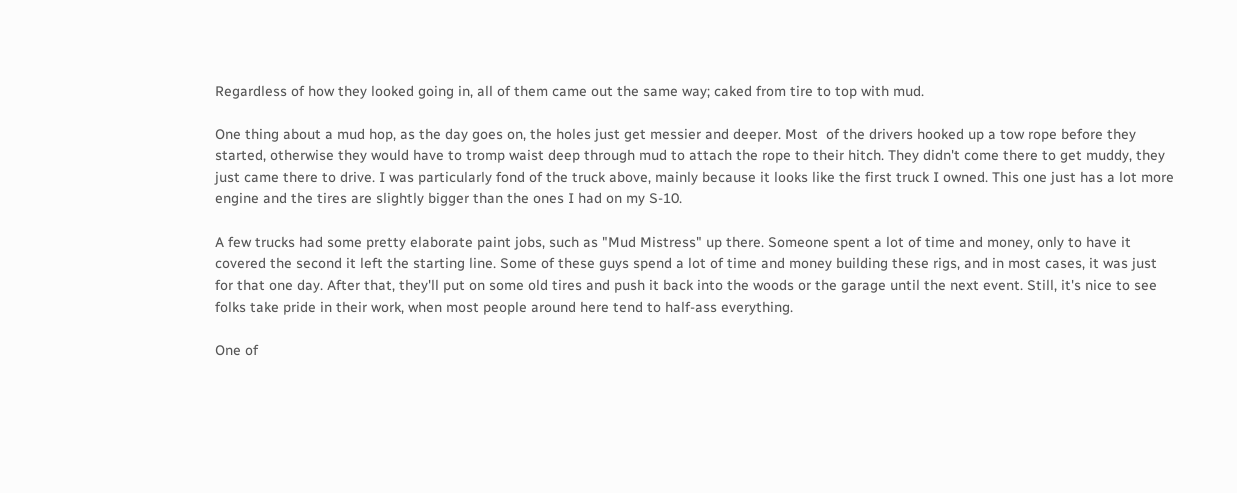Regardless of how they looked going in, all of them came out the same way; caked from tire to top with mud.

One thing about a mud hop, as the day goes on, the holes just get messier and deeper. Most  of the drivers hooked up a tow rope before they started, otherwise they would have to tromp waist deep through mud to attach the rope to their hitch. They didn't come there to get muddy, they just came there to drive. I was particularly fond of the truck above, mainly because it looks like the first truck I owned. This one just has a lot more engine and the tires are slightly bigger than the ones I had on my S-10.

A few trucks had some pretty elaborate paint jobs, such as "Mud Mistress" up there. Someone spent a lot of time and money, only to have it covered the second it left the starting line. Some of these guys spend a lot of time and money building these rigs, and in most cases, it was just for that one day. After that, they'll put on some old tires and push it back into the woods or the garage until the next event. Still, it's nice to see folks take pride in their work, when most people around here tend to half-ass everything.

One of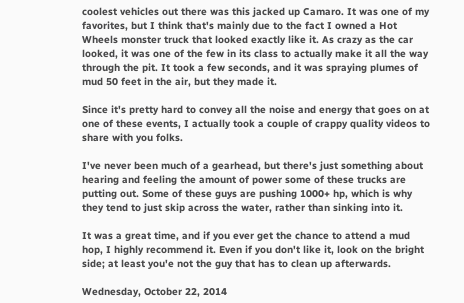coolest vehicles out there was this jacked up Camaro. It was one of my favorites, but I think that's mainly due to the fact I owned a Hot Wheels monster truck that looked exactly like it. As crazy as the car looked, it was one of the few in its class to actually make it all the way through the pit. It took a few seconds, and it was spraying plumes of mud 50 feet in the air, but they made it.

Since it's pretty hard to convey all the noise and energy that goes on at one of these events, I actually took a couple of crappy quality videos to share with you folks.

I've never been much of a gearhead, but there's just something about hearing and feeling the amount of power some of these trucks are putting out. Some of these guys are pushing 1000+ hp, which is why they tend to just skip across the water, rather than sinking into it.

It was a great time, and if you ever get the chance to attend a mud hop, I highly recommend it. Even if you don't like it, look on the bright side; at least you'e not the guy that has to clean up afterwards.

Wednesday, October 22, 2014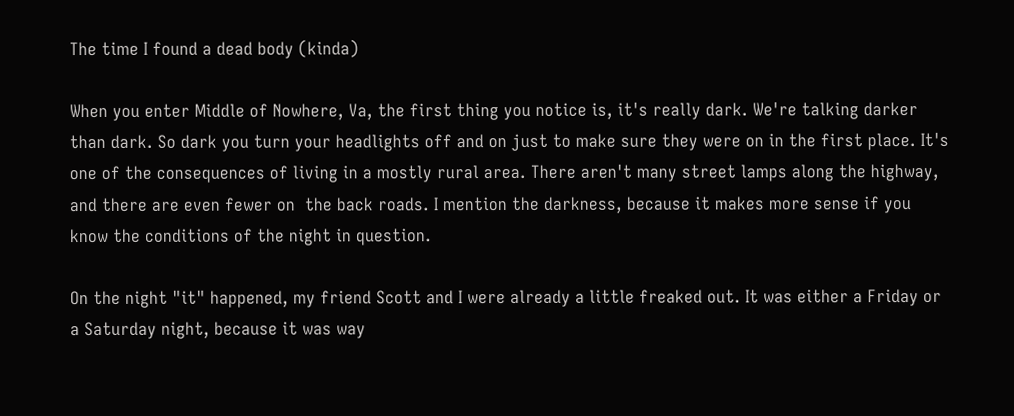The time I found a dead body (kinda)

When you enter Middle of Nowhere, Va, the first thing you notice is, it's really dark. We're talking darker than dark. So dark you turn your headlights off and on just to make sure they were on in the first place. It's one of the consequences of living in a mostly rural area. There aren't many street lamps along the highway, and there are even fewer on  the back roads. I mention the darkness, because it makes more sense if you know the conditions of the night in question.

On the night "it" happened, my friend Scott and I were already a little freaked out. It was either a Friday or a Saturday night, because it was way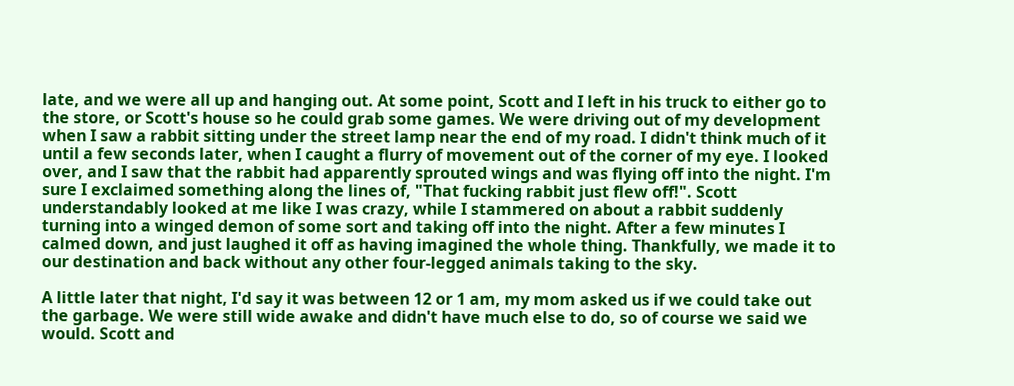late, and we were all up and hanging out. At some point, Scott and I left in his truck to either go to the store, or Scott's house so he could grab some games. We were driving out of my development when I saw a rabbit sitting under the street lamp near the end of my road. I didn't think much of it until a few seconds later, when I caught a flurry of movement out of the corner of my eye. I looked over, and I saw that the rabbit had apparently sprouted wings and was flying off into the night. I'm sure I exclaimed something along the lines of, "That fucking rabbit just flew off!". Scott understandably looked at me like I was crazy, while I stammered on about a rabbit suddenly turning into a winged demon of some sort and taking off into the night. After a few minutes I calmed down, and just laughed it off as having imagined the whole thing. Thankfully, we made it to our destination and back without any other four-legged animals taking to the sky.

A little later that night, I'd say it was between 12 or 1 am, my mom asked us if we could take out the garbage. We were still wide awake and didn't have much else to do, so of course we said we would. Scott and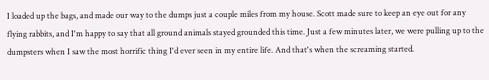I loaded up the bags, and made our way to the dumps just a couple miles from my house. Scott made sure to keep an eye out for any flying rabbits, and I'm happy to say that all ground animals stayed grounded this time. Just a few minutes later, we were pulling up to the dumpsters when I saw the most horrific thing I'd ever seen in my entire life. And that's when the screaming started.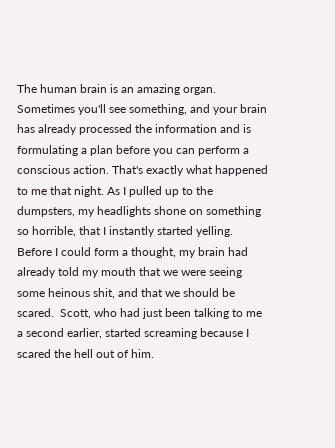The human brain is an amazing organ. Sometimes you'll see something, and your brain has already processed the information and is formulating a plan before you can perform a conscious action. That's exactly what happened to me that night. As I pulled up to the dumpsters, my headlights shone on something so horrible, that I instantly started yelling. Before I could form a thought, my brain had already told my mouth that we were seeing some heinous shit, and that we should be scared.  Scott, who had just been talking to me a second earlier, started screaming because I scared the hell out of him.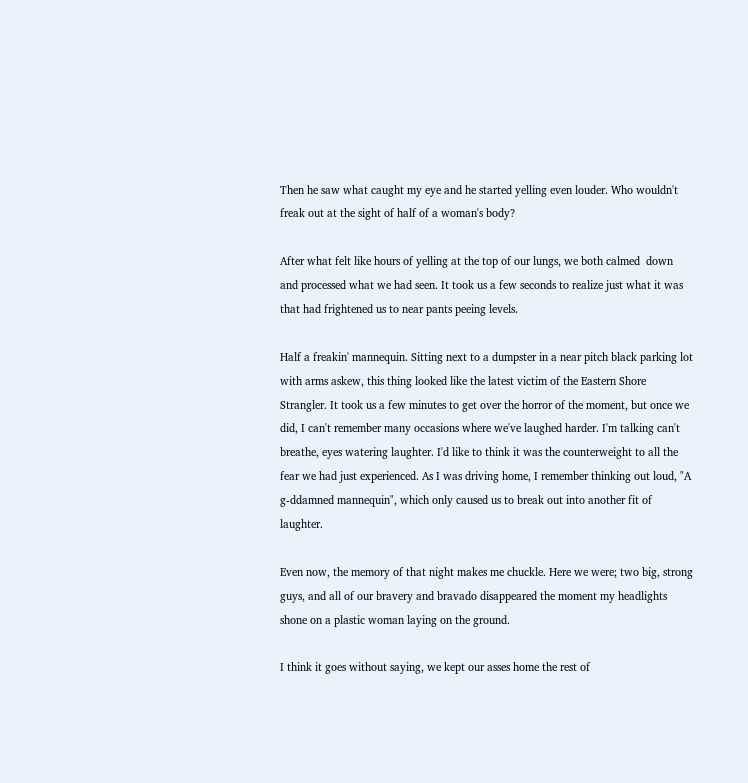Then he saw what caught my eye and he started yelling even louder. Who wouldn't freak out at the sight of half of a woman's body?

After what felt like hours of yelling at the top of our lungs, we both calmed  down and processed what we had seen. It took us a few seconds to realize just what it was that had frightened us to near pants peeing levels.

Half a freakin' mannequin. Sitting next to a dumpster in a near pitch black parking lot with arms askew, this thing looked like the latest victim of the Eastern Shore Strangler. It took us a few minutes to get over the horror of the moment, but once we did, I can't remember many occasions where we've laughed harder. I'm talking can't breathe, eyes watering laughter. I'd like to think it was the counterweight to all the fear we had just experienced. As I was driving home, I remember thinking out loud, "A g-ddamned mannequin", which only caused us to break out into another fit of laughter.

Even now, the memory of that night makes me chuckle. Here we were; two big, strong guys, and all of our bravery and bravado disappeared the moment my headlights shone on a plastic woman laying on the ground.

I think it goes without saying, we kept our asses home the rest of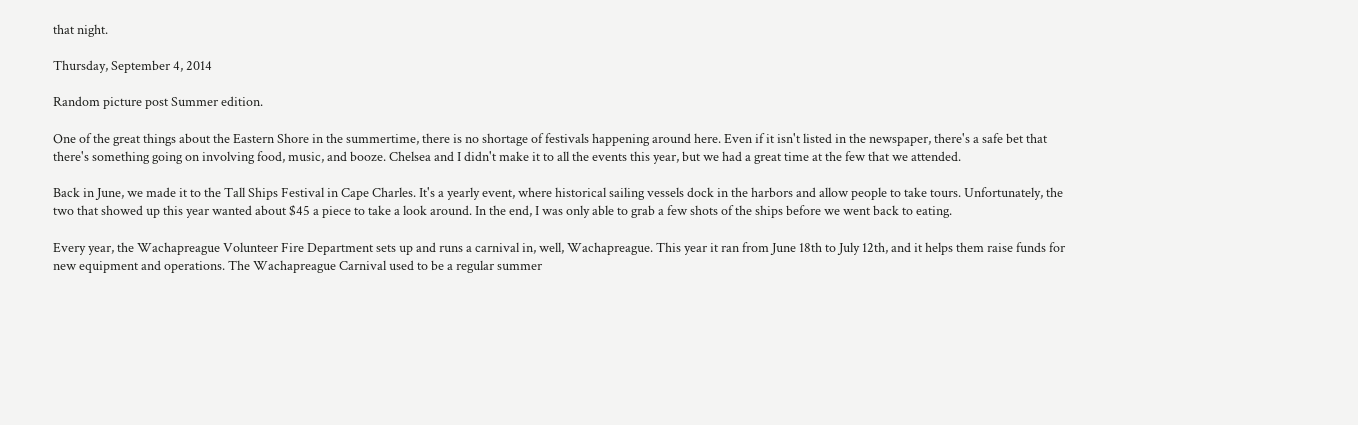that night.

Thursday, September 4, 2014

Random picture post Summer edition.

One of the great things about the Eastern Shore in the summertime, there is no shortage of festivals happening around here. Even if it isn't listed in the newspaper, there's a safe bet that there's something going on involving food, music, and booze. Chelsea and I didn't make it to all the events this year, but we had a great time at the few that we attended.

Back in June, we made it to the Tall Ships Festival in Cape Charles. It's a yearly event, where historical sailing vessels dock in the harbors and allow people to take tours. Unfortunately, the two that showed up this year wanted about $45 a piece to take a look around. In the end, I was only able to grab a few shots of the ships before we went back to eating.

Every year, the Wachapreague Volunteer Fire Department sets up and runs a carnival in, well, Wachapreague. This year it ran from June 18th to July 12th, and it helps them raise funds for new equipment and operations. The Wachapreague Carnival used to be a regular summer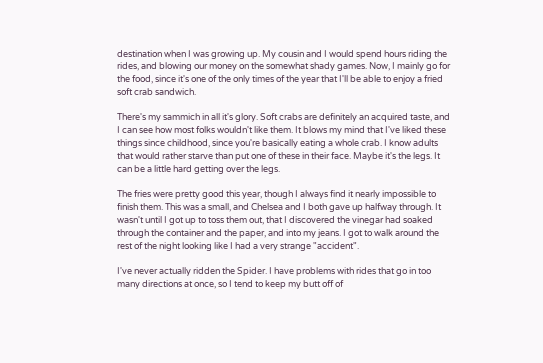destination when I was growing up. My cousin and I would spend hours riding the rides, and blowing our money on the somewhat shady games. Now, I mainly go for the food, since it's one of the only times of the year that I'll be able to enjoy a fried soft crab sandwich.

There's my sammich in all it's glory. Soft crabs are definitely an acquired taste, and I can see how most folks wouldn't like them. It blows my mind that I've liked these things since childhood, since you're basically eating a whole crab. I know adults that would rather starve than put one of these in their face. Maybe it's the legs. It can be a little hard getting over the legs.

The fries were pretty good this year, though I always find it nearly impossible to finish them. This was a small, and Chelsea and I both gave up halfway through. It wasn't until I got up to toss them out, that I discovered the vinegar had soaked through the container and the paper, and into my jeans. I got to walk around the rest of the night looking like I had a very strange "accident".

I've never actually ridden the Spider. I have problems with rides that go in too many directions at once, so I tend to keep my butt off of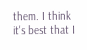them. I think it's best that I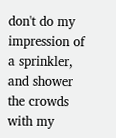don't do my impression of a sprinkler, and shower the crowds with my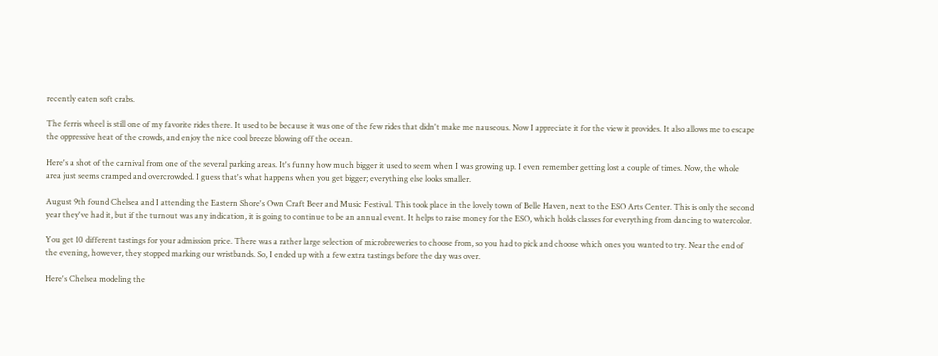recently eaten soft crabs.

The ferris wheel is still one of my favorite rides there. It used to be because it was one of the few rides that didn't make me nauseous. Now I appreciate it for the view it provides. It also allows me to escape the oppressive heat of the crowds, and enjoy the nice cool breeze blowing off the ocean.

Here's a shot of the carnival from one of the several parking areas. It's funny how much bigger it used to seem when I was growing up. I even remember getting lost a couple of times. Now, the whole area just seems cramped and overcrowded. I guess that's what happens when you get bigger; everything else looks smaller.

August 9th found Chelsea and I attending the Eastern Shore's Own Craft Beer and Music Festival. This took place in the lovely town of Belle Haven, next to the ESO Arts Center. This is only the second year they've had it, but if the turnout was any indication, it is going to continue to be an annual event. It helps to raise money for the ESO, which holds classes for everything from dancing to watercolor.

You get 10 different tastings for your admission price. There was a rather large selection of microbreweries to choose from, so you had to pick and choose which ones you wanted to try. Near the end of the evening, however, they stopped marking our wristbands. So, I ended up with a few extra tastings before the day was over.

Here's Chelsea modeling the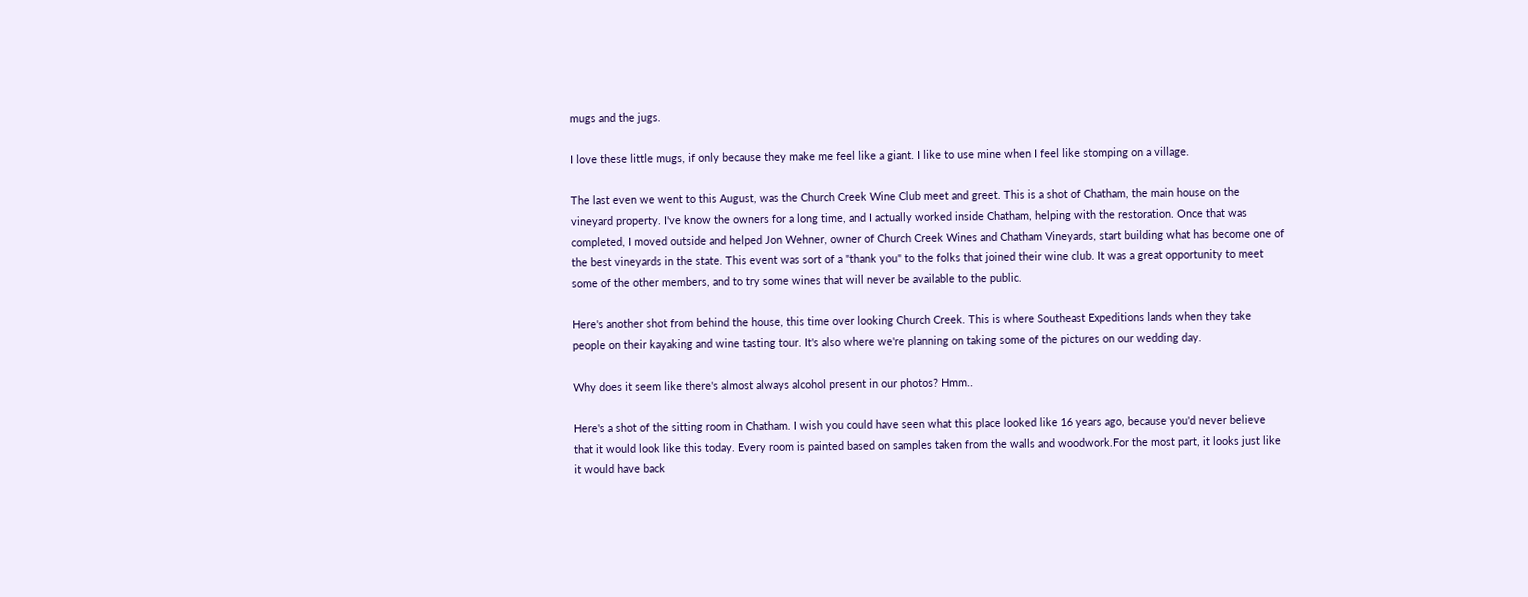mugs and the jugs.

I love these little mugs, if only because they make me feel like a giant. I like to use mine when I feel like stomping on a village.

The last even we went to this August, was the Church Creek Wine Club meet and greet. This is a shot of Chatham, the main house on the vineyard property. I've know the owners for a long time, and I actually worked inside Chatham, helping with the restoration. Once that was completed, I moved outside and helped Jon Wehner, owner of Church Creek Wines and Chatham Vineyards, start building what has become one of the best vineyards in the state. This event was sort of a "thank you" to the folks that joined their wine club. It was a great opportunity to meet some of the other members, and to try some wines that will never be available to the public.

Here's another shot from behind the house, this time over looking Church Creek. This is where Southeast Expeditions lands when they take people on their kayaking and wine tasting tour. It's also where we're planning on taking some of the pictures on our wedding day.

Why does it seem like there's almost always alcohol present in our photos? Hmm..

Here's a shot of the sitting room in Chatham. I wish you could have seen what this place looked like 16 years ago, because you'd never believe that it would look like this today. Every room is painted based on samples taken from the walls and woodwork.For the most part, it looks just like it would have back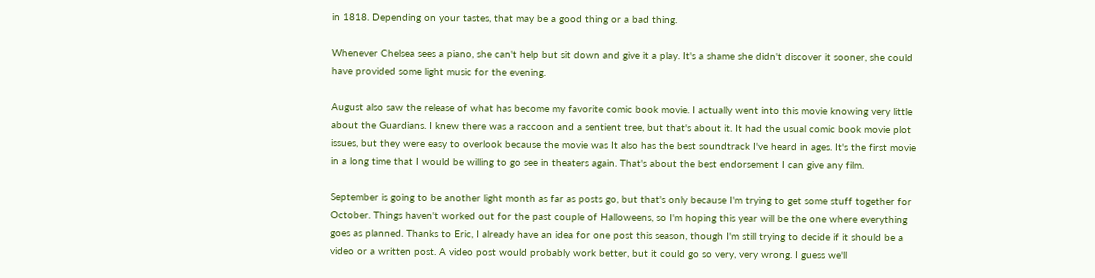in 1818. Depending on your tastes, that may be a good thing or a bad thing.

Whenever Chelsea sees a piano, she can't help but sit down and give it a play. It's a shame she didn't discover it sooner, she could have provided some light music for the evening.

August also saw the release of what has become my favorite comic book movie. I actually went into this movie knowing very little about the Guardians. I knew there was a raccoon and a sentient tree, but that's about it. It had the usual comic book movie plot issues, but they were easy to overlook because the movie was It also has the best soundtrack I've heard in ages. It's the first movie in a long time that I would be willing to go see in theaters again. That's about the best endorsement I can give any film.

September is going to be another light month as far as posts go, but that's only because I'm trying to get some stuff together for October. Things haven't worked out for the past couple of Halloweens, so I'm hoping this year will be the one where everything goes as planned. Thanks to Eric, I already have an idea for one post this season, though I'm still trying to decide if it should be a video or a written post. A video post would probably work better, but it could go so very, very wrong. I guess we'll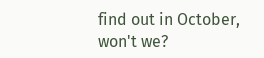find out in October, won't we?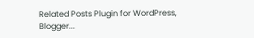Related Posts Plugin for WordPress, Blogger...